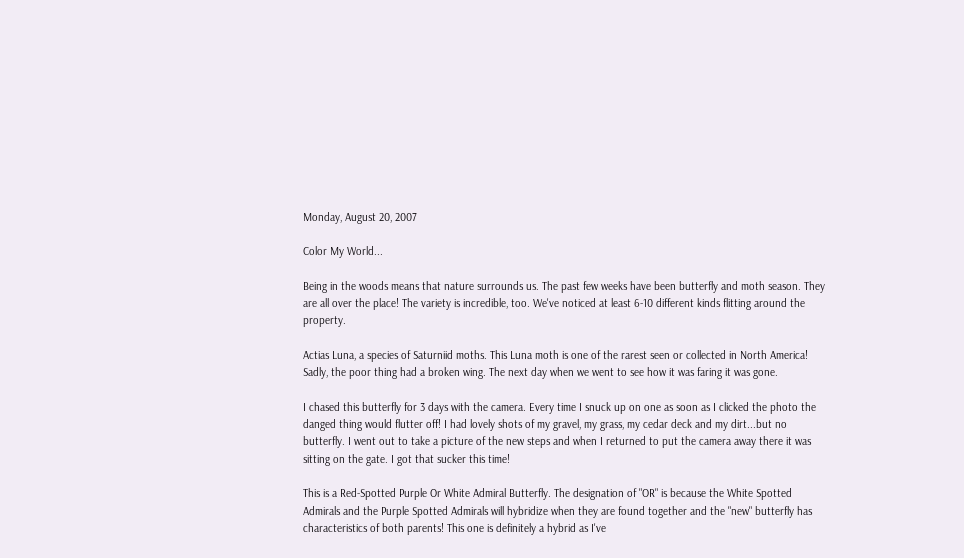Monday, August 20, 2007

Color My World...

Being in the woods means that nature surrounds us. The past few weeks have been butterfly and moth season. They are all over the place! The variety is incredible, too. We've noticed at least 6-10 different kinds flitting around the property.

Actias Luna, a species of Saturniid moths. This Luna moth is one of the rarest seen or collected in North America! Sadly, the poor thing had a broken wing. The next day when we went to see how it was faring it was gone.

I chased this butterfly for 3 days with the camera. Every time I snuck up on one as soon as I clicked the photo the danged thing would flutter off! I had lovely shots of my gravel, my grass, my cedar deck and my dirt...but no butterfly. I went out to take a picture of the new steps and when I returned to put the camera away there it was sitting on the gate. I got that sucker this time!

This is a Red-Spotted Purple Or White Admiral Butterfly. The designation of "OR" is because the White Spotted Admirals and the Purple Spotted Admirals will hybridize when they are found together and the "new" butterfly has characteristics of both parents! This one is definitely a hybrid as I've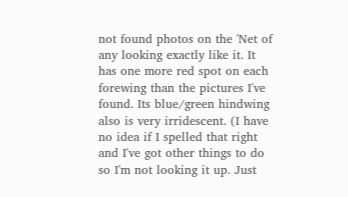not found photos on the 'Net of any looking exactly like it. It has one more red spot on each forewing than the pictures I've found. Its blue/green hindwing also is very irridescent. (I have no idea if I spelled that right and I've got other things to do so I'm not looking it up. Just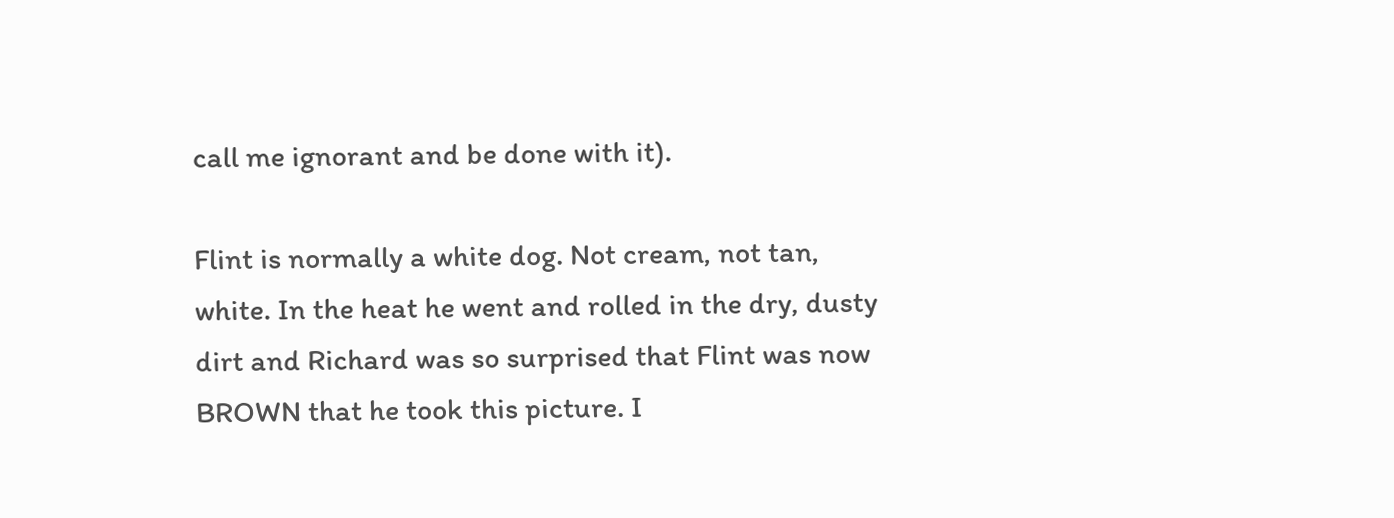call me ignorant and be done with it).

Flint is normally a white dog. Not cream, not tan, white. In the heat he went and rolled in the dry, dusty dirt and Richard was so surprised that Flint was now BROWN that he took this picture. I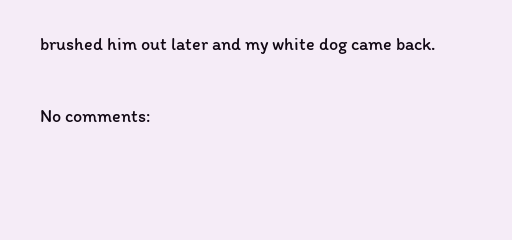brushed him out later and my white dog came back.

No comments: